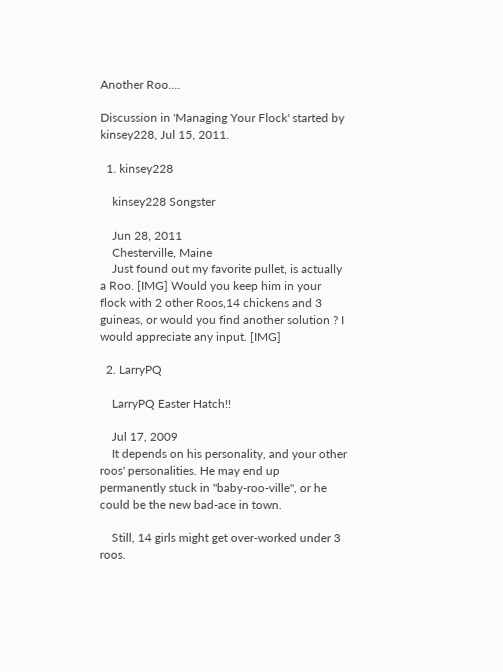Another Roo....

Discussion in 'Managing Your Flock' started by kinsey228, Jul 15, 2011.

  1. kinsey228

    kinsey228 Songster

    Jun 28, 2011
    Chesterville, Maine
    Just found out my favorite pullet, is actually a Roo. [IMG] Would you keep him in your flock with 2 other Roos,14 chickens and 3 guineas, or would you find another solution ? I would appreciate any input. [IMG]

  2. LarryPQ

    LarryPQ Easter Hatch!!

    Jul 17, 2009
    It depends on his personality, and your other roos' personalities. He may end up permanently stuck in "baby-roo-ville", or he could be the new bad-ace in town.

    Still, 14 girls might get over-worked under 3 roos.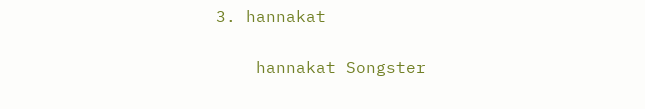3. hannakat

    hannakat Songster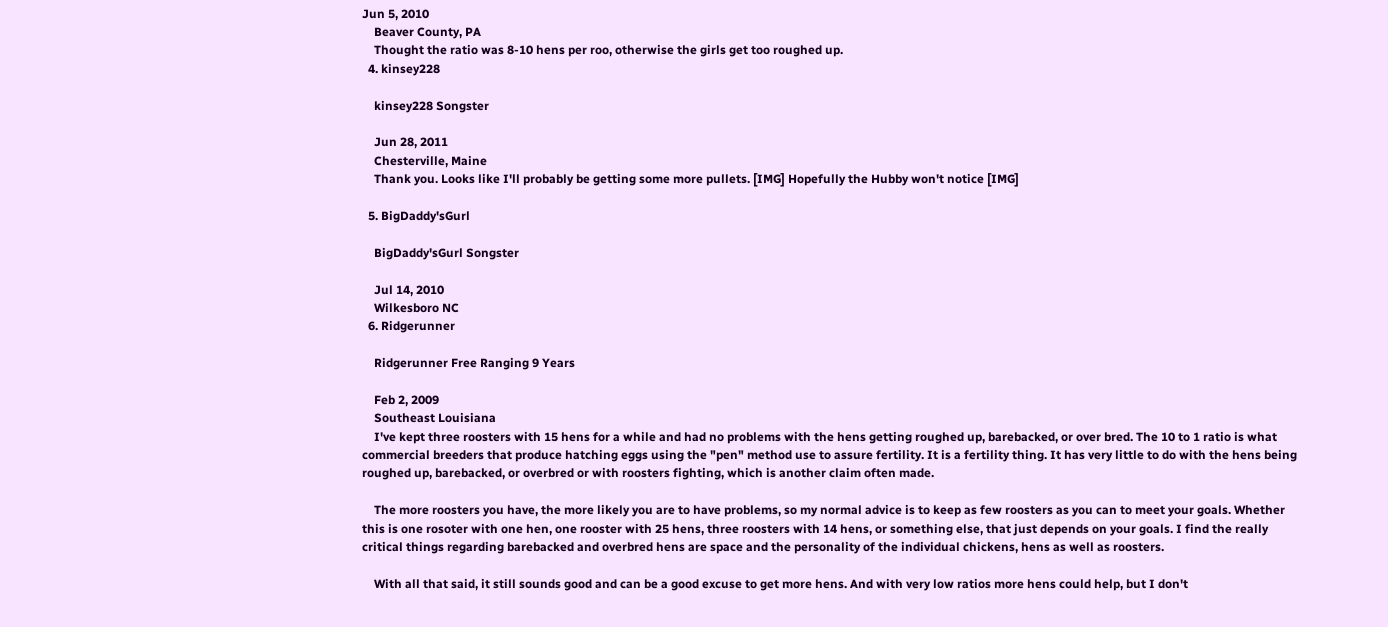Jun 5, 2010
    Beaver County, PA
    Thought the ratio was 8-10 hens per roo, otherwise the girls get too roughed up.
  4. kinsey228

    kinsey228 Songster

    Jun 28, 2011
    Chesterville, Maine
    Thank you. Looks like I'll probably be getting some more pullets. [IMG] Hopefully the Hubby won't notice [IMG]

  5. BigDaddy'sGurl

    BigDaddy'sGurl Songster

    Jul 14, 2010
    Wilkesboro NC
  6. Ridgerunner

    Ridgerunner Free Ranging 9 Years

    Feb 2, 2009
    Southeast Louisiana
    I've kept three roosters with 15 hens for a while and had no problems with the hens getting roughed up, barebacked, or over bred. The 10 to 1 ratio is what commercial breeders that produce hatching eggs using the "pen" method use to assure fertility. It is a fertility thing. It has very little to do with the hens being roughed up, barebacked, or overbred or with roosters fighting, which is another claim often made.

    The more roosters you have, the more likely you are to have problems, so my normal advice is to keep as few roosters as you can to meet your goals. Whether this is one rosoter with one hen, one rooster with 25 hens, three roosters with 14 hens, or something else, that just depends on your goals. I find the really critical things regarding barebacked and overbred hens are space and the personality of the individual chickens, hens as well as roosters.

    With all that said, it still sounds good and can be a good excuse to get more hens. And with very low ratios more hens could help, but I don't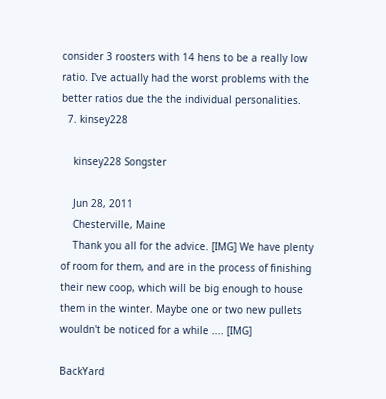consider 3 roosters with 14 hens to be a really low ratio. I've actually had the worst problems with the better ratios due the the individual personalities.
  7. kinsey228

    kinsey228 Songster

    Jun 28, 2011
    Chesterville, Maine
    Thank you all for the advice. [IMG] We have plenty of room for them, and are in the process of finishing their new coop, which will be big enough to house them in the winter. Maybe one or two new pullets wouldn't be noticed for a while .... [IMG]

BackYard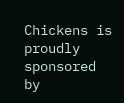Chickens is proudly sponsored by